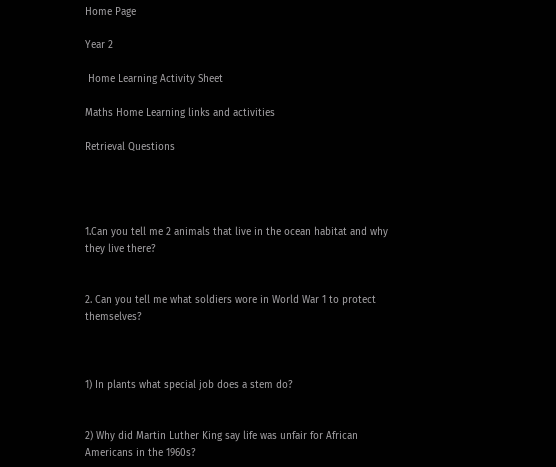Home Page

Year 2

 Home Learning Activity Sheet

Maths Home Learning links and activities

Retrieval Questions




1.Can you tell me 2 animals that live in the ocean habitat and why they live there?


2. Can you tell me what soldiers wore in World War 1 to protect themselves?



1) In plants what special job does a stem do?


2) Why did Martin Luther King say life was unfair for African Americans in the 1960s?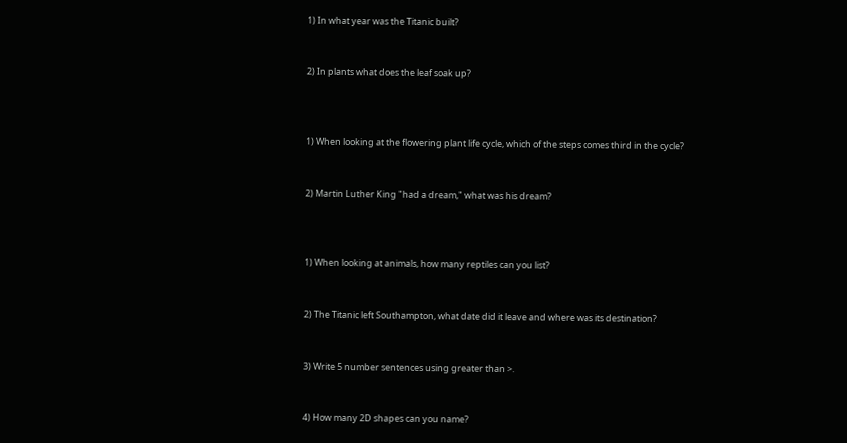1) In what year was the Titanic built?


2) In plants what does the leaf soak up?



1) When looking at the flowering plant life cycle, which of the steps comes third in the cycle?


2) Martin Luther King "had a dream," what was his dream?



1) When looking at animals, how many reptiles can you list?


2) The Titanic left Southampton, what date did it leave and where was its destination?


3) Write 5 number sentences using greater than >.


4) How many 2D shapes can you name?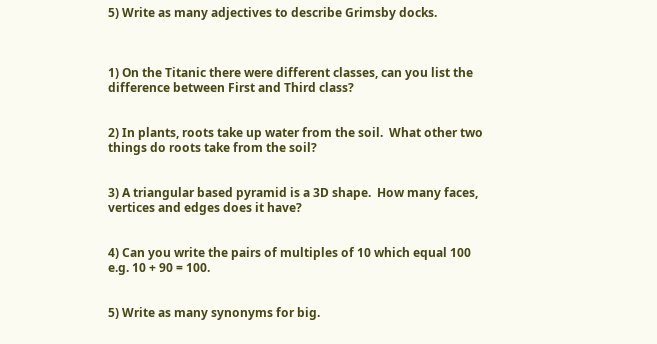5) Write as many adjectives to describe Grimsby docks.



1) On the Titanic there were different classes, can you list the difference between First and Third class?


2) In plants, roots take up water from the soil.  What other two things do roots take from the soil?


3) A triangular based pyramid is a 3D shape.  How many faces, vertices and edges does it have?


4) Can you write the pairs of multiples of 10 which equal 100 e.g. 10 + 90 = 100.


5) Write as many synonyms for big.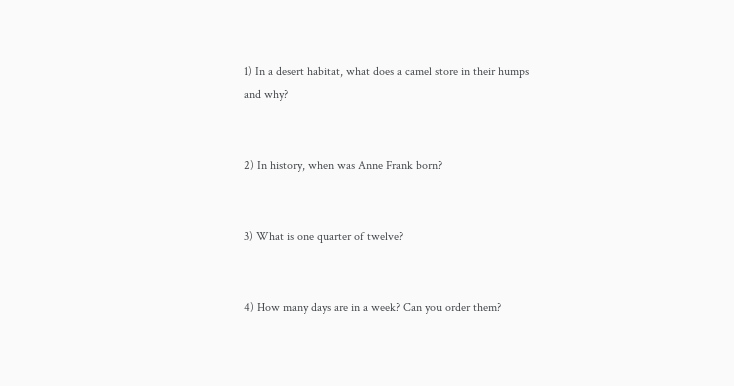1) In a desert habitat, what does a camel store in their humps and why?


2) In history, when was Anne Frank born?


3) What is one quarter of twelve?


4) How many days are in a week? Can you order them?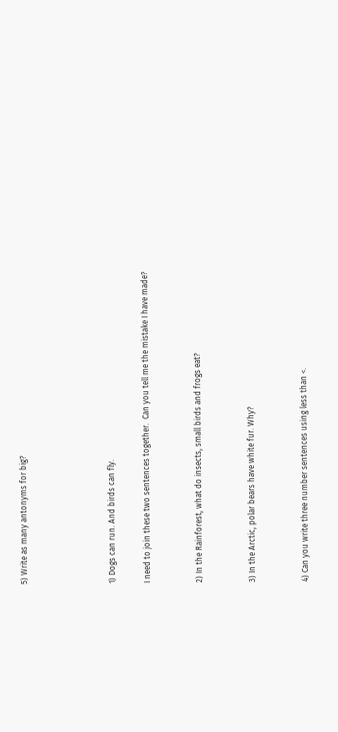5) Write as many antonyms for big?




1) Dogs can run. And birds can fly.

I need to join these two sentences together.  Can you tell me the mistake I have made?


2) In the Rainforest, what do insects, small birds and frogs eat?


3) In the Arctic, polar bears have white fur. Why?


4) Can you write three number sentences using less than <.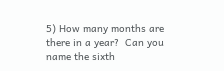5) How many months are there in a year?  Can you name the sixth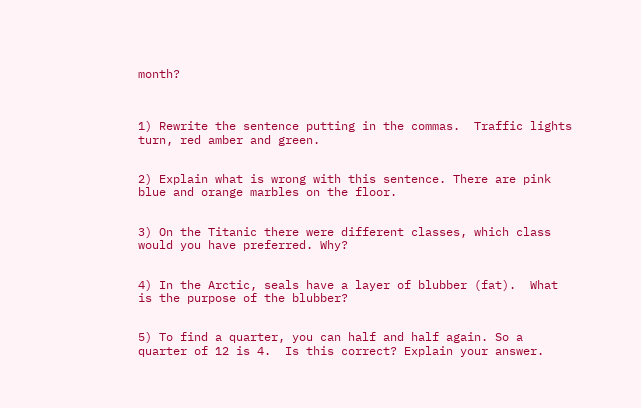month?



1) Rewrite the sentence putting in the commas.  Traffic lights turn, red amber and green.


2) Explain what is wrong with this sentence. There are pink blue and orange marbles on the floor.


3) On the Titanic there were different classes, which class would you have preferred. Why?


4) In the Arctic, seals have a layer of blubber (fat).  What is the purpose of the blubber?


5) To find a quarter, you can half and half again. So a quarter of 12 is 4.  Is this correct? Explain your answer.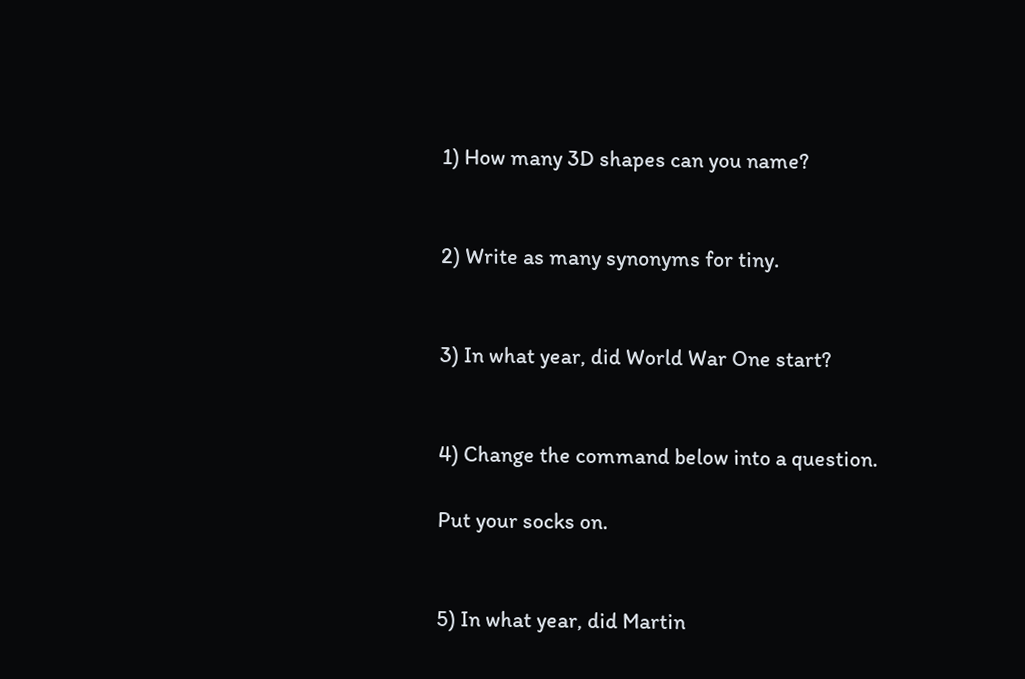1) How many 3D shapes can you name?


2) Write as many synonyms for tiny.


3) In what year, did World War One start?


4) Change the command below into a question.

Put your socks on.


5) In what year, did Martin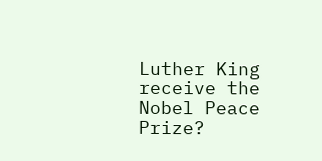Luther King receive the Nobel Peace Prize?